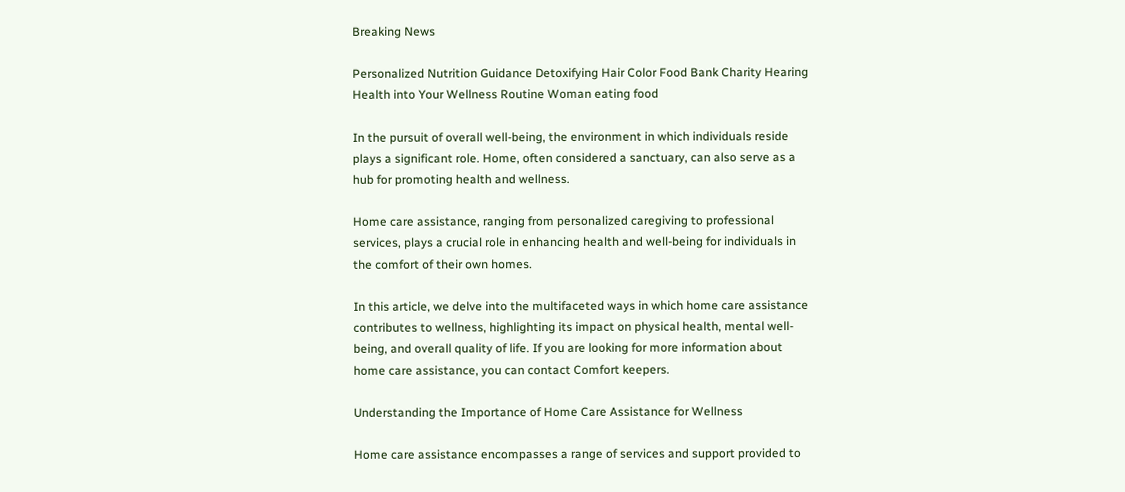Breaking News

Personalized Nutrition Guidance Detoxifying Hair Color Food Bank Charity Hearing Health into Your Wellness Routine Woman eating food

In the pursuit of overall well-being, the environment in which individuals reside plays a significant role. Home, often considered a sanctuary, can also serve as a hub for promoting health and wellness.

Home care assistance, ranging from personalized caregiving to professional services, plays a crucial role in enhancing health and well-being for individuals in the comfort of their own homes.

In this article, we delve into the multifaceted ways in which home care assistance contributes to wellness, highlighting its impact on physical health, mental well-being, and overall quality of life. If you are looking for more information about home care assistance, you can contact Comfort keepers.

Understanding the Importance of Home Care Assistance for Wellness

Home care assistance encompasses a range of services and support provided to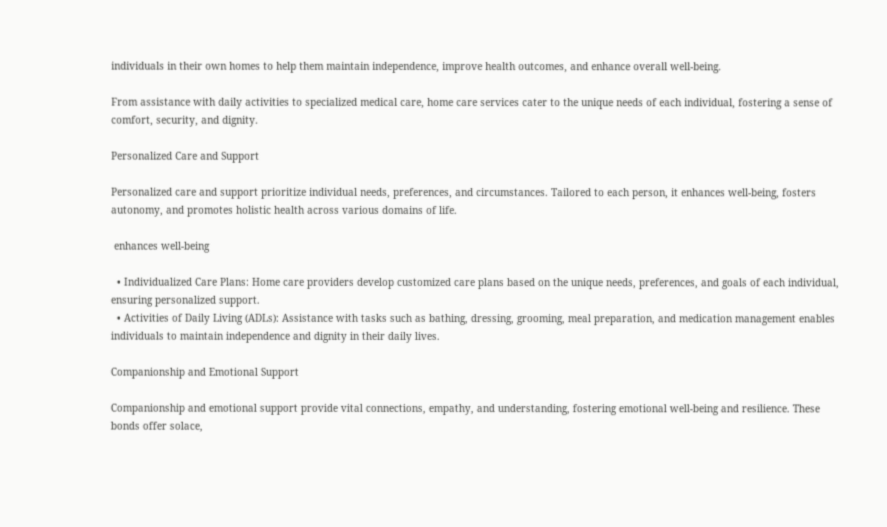individuals in their own homes to help them maintain independence, improve health outcomes, and enhance overall well-being.

From assistance with daily activities to specialized medical care, home care services cater to the unique needs of each individual, fostering a sense of comfort, security, and dignity.

Personalized Care and Support

Personalized care and support prioritize individual needs, preferences, and circumstances. Tailored to each person, it enhances well-being, fosters autonomy, and promotes holistic health across various domains of life.

 enhances well-being

  • Individualized Care Plans: Home care providers develop customized care plans based on the unique needs, preferences, and goals of each individual, ensuring personalized support.
  • Activities of Daily Living (ADLs): Assistance with tasks such as bathing, dressing, grooming, meal preparation, and medication management enables individuals to maintain independence and dignity in their daily lives.

Companionship and Emotional Support

Companionship and emotional support provide vital connections, empathy, and understanding, fostering emotional well-being and resilience. These bonds offer solace,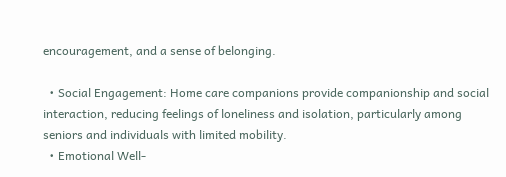encouragement, and a sense of belonging.

  • Social Engagement: Home care companions provide companionship and social interaction, reducing feelings of loneliness and isolation, particularly among seniors and individuals with limited mobility.
  • Emotional Well-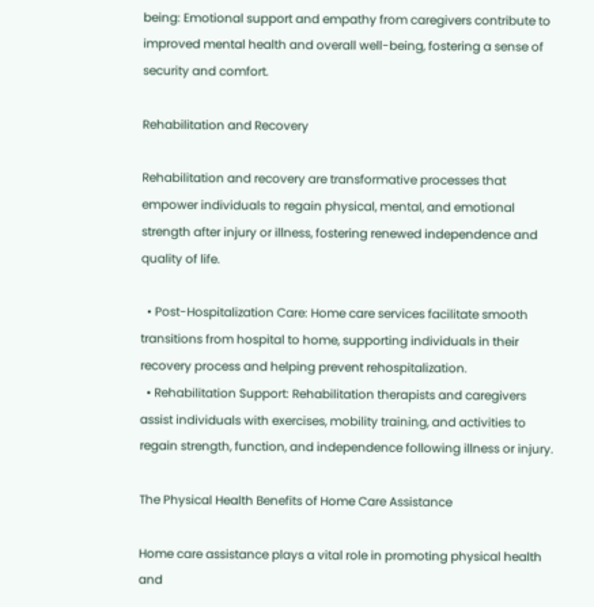being: Emotional support and empathy from caregivers contribute to improved mental health and overall well-being, fostering a sense of security and comfort.

Rehabilitation and Recovery

Rehabilitation and recovery are transformative processes that empower individuals to regain physical, mental, and emotional strength after injury or illness, fostering renewed independence and quality of life.

  • Post-Hospitalization Care: Home care services facilitate smooth transitions from hospital to home, supporting individuals in their recovery process and helping prevent rehospitalization.
  • Rehabilitation Support: Rehabilitation therapists and caregivers assist individuals with exercises, mobility training, and activities to regain strength, function, and independence following illness or injury.

The Physical Health Benefits of Home Care Assistance

Home care assistance plays a vital role in promoting physical health and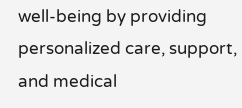well-being by providing personalized care, support, and medical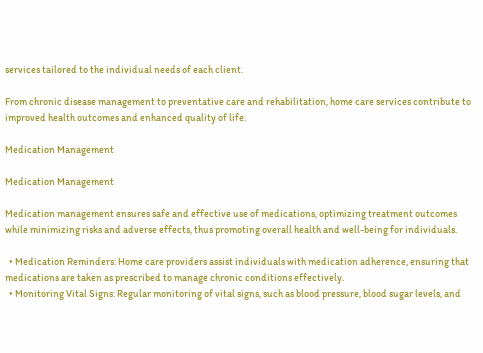services tailored to the individual needs of each client.

From chronic disease management to preventative care and rehabilitation, home care services contribute to improved health outcomes and enhanced quality of life.

Medication Management

Medication Management

Medication management ensures safe and effective use of medications, optimizing treatment outcomes while minimizing risks and adverse effects, thus promoting overall health and well-being for individuals.

  • Medication Reminders: Home care providers assist individuals with medication adherence, ensuring that medications are taken as prescribed to manage chronic conditions effectively.
  • Monitoring Vital Signs: Regular monitoring of vital signs, such as blood pressure, blood sugar levels, and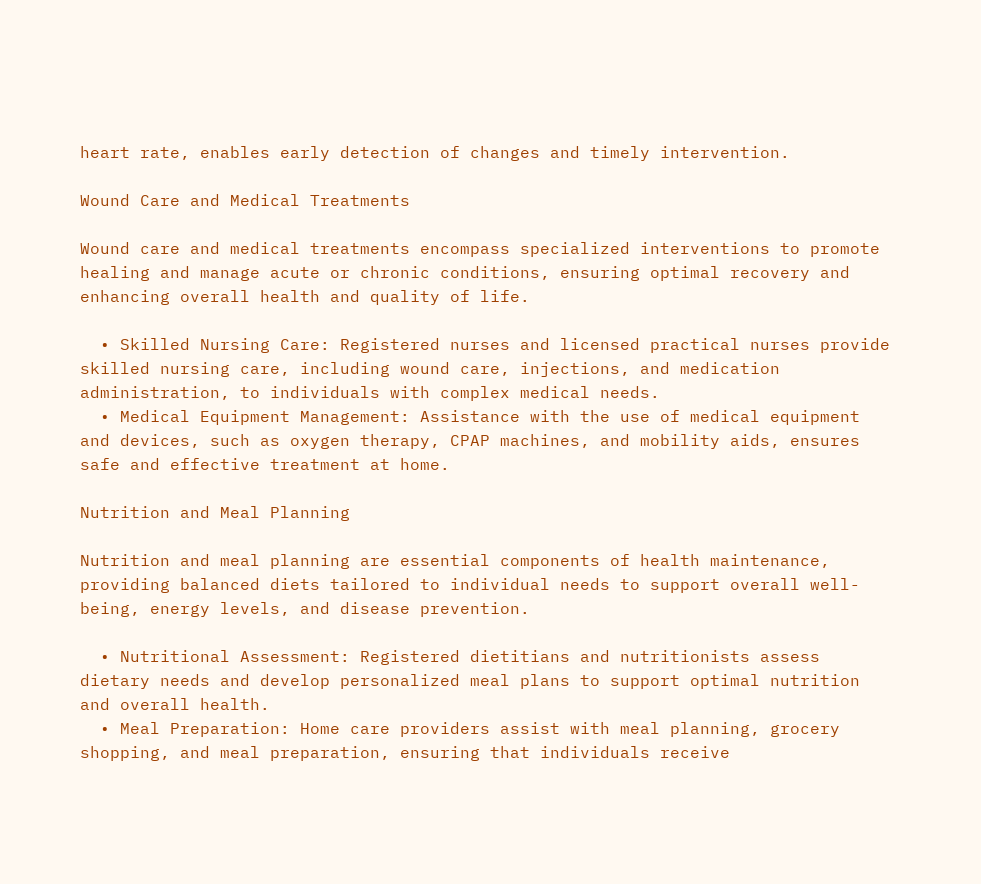heart rate, enables early detection of changes and timely intervention.

Wound Care and Medical Treatments

Wound care and medical treatments encompass specialized interventions to promote healing and manage acute or chronic conditions, ensuring optimal recovery and enhancing overall health and quality of life.

  • Skilled Nursing Care: Registered nurses and licensed practical nurses provide skilled nursing care, including wound care, injections, and medication administration, to individuals with complex medical needs.
  • Medical Equipment Management: Assistance with the use of medical equipment and devices, such as oxygen therapy, CPAP machines, and mobility aids, ensures safe and effective treatment at home.

Nutrition and Meal Planning

Nutrition and meal planning are essential components of health maintenance, providing balanced diets tailored to individual needs to support overall well-being, energy levels, and disease prevention.

  • Nutritional Assessment: Registered dietitians and nutritionists assess dietary needs and develop personalized meal plans to support optimal nutrition and overall health.
  • Meal Preparation: Home care providers assist with meal planning, grocery shopping, and meal preparation, ensuring that individuals receive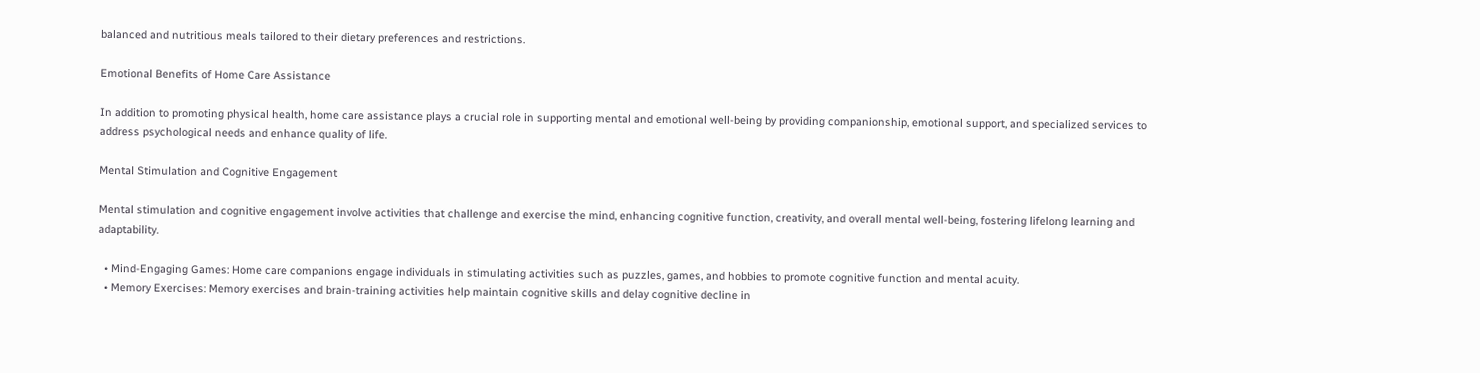balanced and nutritious meals tailored to their dietary preferences and restrictions.

Emotional Benefits of Home Care Assistance

In addition to promoting physical health, home care assistance plays a crucial role in supporting mental and emotional well-being by providing companionship, emotional support, and specialized services to address psychological needs and enhance quality of life.

Mental Stimulation and Cognitive Engagement

Mental stimulation and cognitive engagement involve activities that challenge and exercise the mind, enhancing cognitive function, creativity, and overall mental well-being, fostering lifelong learning and adaptability.

  • Mind-Engaging Games: Home care companions engage individuals in stimulating activities such as puzzles, games, and hobbies to promote cognitive function and mental acuity.
  • Memory Exercises: Memory exercises and brain-training activities help maintain cognitive skills and delay cognitive decline in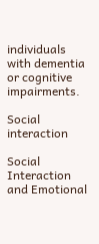individuals with dementia or cognitive impairments.

Social interaction

Social Interaction and Emotional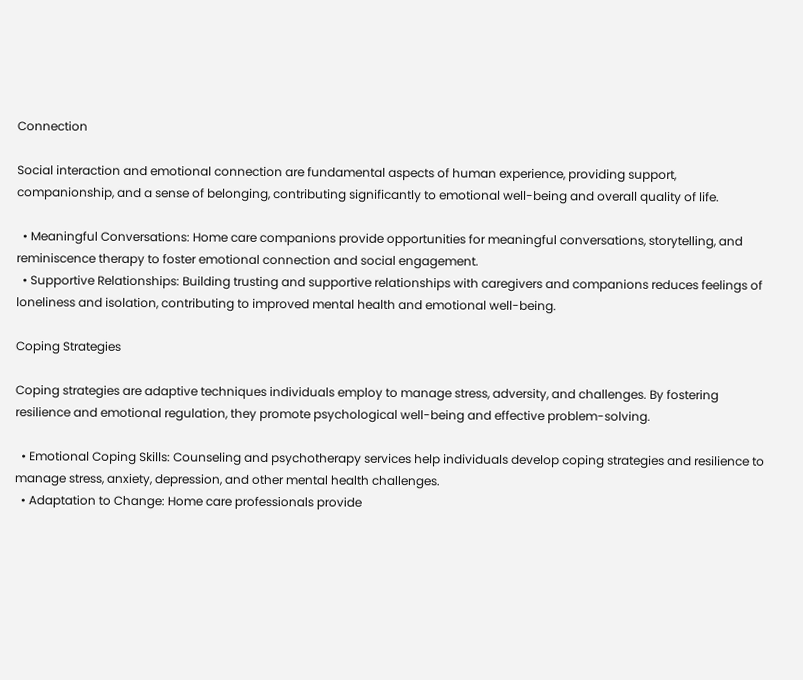Connection

Social interaction and emotional connection are fundamental aspects of human experience, providing support, companionship, and a sense of belonging, contributing significantly to emotional well-being and overall quality of life.

  • Meaningful Conversations: Home care companions provide opportunities for meaningful conversations, storytelling, and reminiscence therapy to foster emotional connection and social engagement.
  • Supportive Relationships: Building trusting and supportive relationships with caregivers and companions reduces feelings of loneliness and isolation, contributing to improved mental health and emotional well-being.

Coping Strategies

Coping strategies are adaptive techniques individuals employ to manage stress, adversity, and challenges. By fostering resilience and emotional regulation, they promote psychological well-being and effective problem-solving.

  • Emotional Coping Skills: Counseling and psychotherapy services help individuals develop coping strategies and resilience to manage stress, anxiety, depression, and other mental health challenges.
  • Adaptation to Change: Home care professionals provide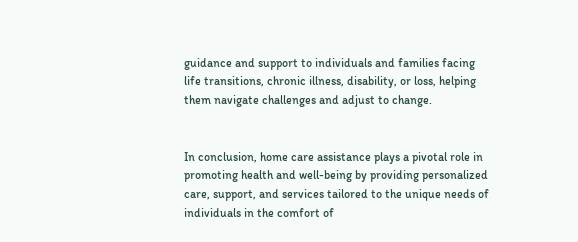guidance and support to individuals and families facing life transitions, chronic illness, disability, or loss, helping them navigate challenges and adjust to change.


In conclusion, home care assistance plays a pivotal role in promoting health and well-being by providing personalized care, support, and services tailored to the unique needs of individuals in the comfort of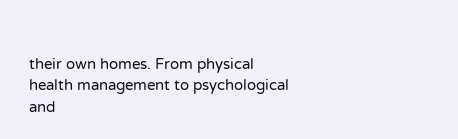their own homes. From physical health management to psychological and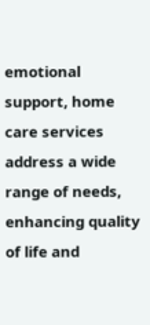emotional support, home care services address a wide range of needs, enhancing quality of life and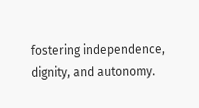fostering independence, dignity, and autonomy.